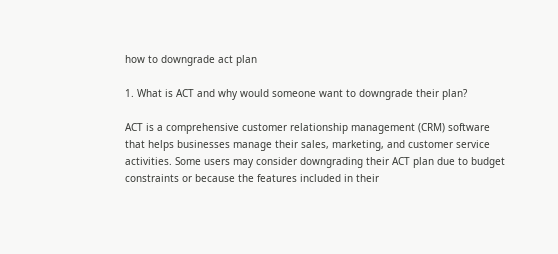how to downgrade act plan

1. What is ACT and why would someone want to downgrade their plan?

ACT is a comprehensive customer relationship management (CRM) software that helps businesses manage their sales, marketing, and customer service activities. Some users may consider downgrading their ACT plan due to budget constraints or because the features included in their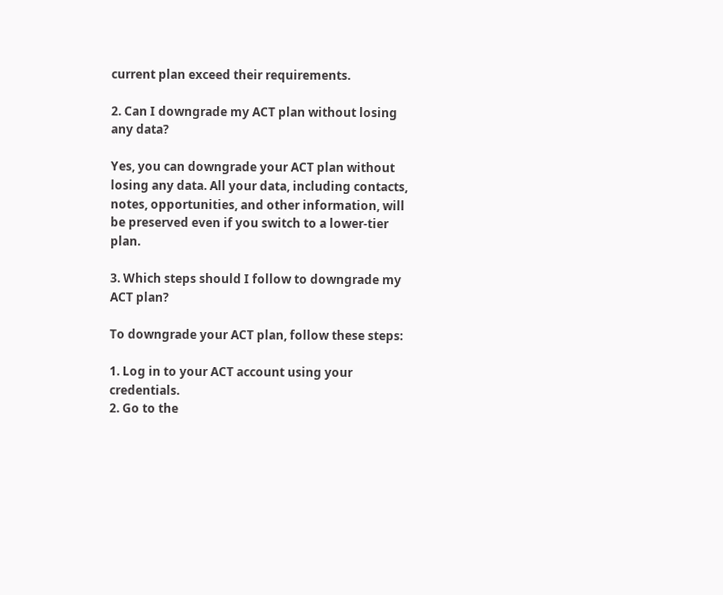current plan exceed their requirements.

2. Can I downgrade my ACT plan without losing any data?

Yes, you can downgrade your ACT plan without losing any data. All your data, including contacts, notes, opportunities, and other information, will be preserved even if you switch to a lower-tier plan.

3. Which steps should I follow to downgrade my ACT plan?

To downgrade your ACT plan, follow these steps:

1. Log in to your ACT account using your credentials.
2. Go to the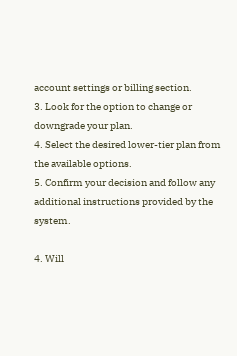account settings or billing section.
3. Look for the option to change or downgrade your plan.
4. Select the desired lower-tier plan from the available options.
5. Confirm your decision and follow any additional instructions provided by the system.

4. Will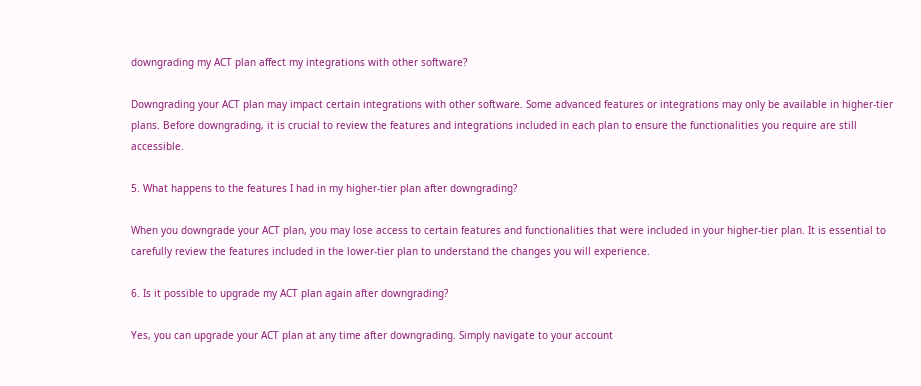downgrading my ACT plan affect my integrations with other software?

Downgrading your ACT plan may impact certain integrations with other software. Some advanced features or integrations may only be available in higher-tier plans. Before downgrading, it is crucial to review the features and integrations included in each plan to ensure the functionalities you require are still accessible.

5. What happens to the features I had in my higher-tier plan after downgrading?

When you downgrade your ACT plan, you may lose access to certain features and functionalities that were included in your higher-tier plan. It is essential to carefully review the features included in the lower-tier plan to understand the changes you will experience.

6. Is it possible to upgrade my ACT plan again after downgrading?

Yes, you can upgrade your ACT plan at any time after downgrading. Simply navigate to your account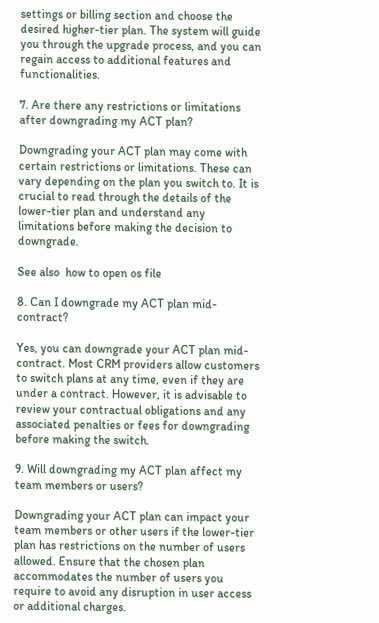settings or billing section and choose the desired higher-tier plan. The system will guide you through the upgrade process, and you can regain access to additional features and functionalities.

7. Are there any restrictions or limitations after downgrading my ACT plan?

Downgrading your ACT plan may come with certain restrictions or limitations. These can vary depending on the plan you switch to. It is crucial to read through the details of the lower-tier plan and understand any limitations before making the decision to downgrade.

See also  how to open os file

8. Can I downgrade my ACT plan mid-contract?

Yes, you can downgrade your ACT plan mid-contract. Most CRM providers allow customers to switch plans at any time, even if they are under a contract. However, it is advisable to review your contractual obligations and any associated penalties or fees for downgrading before making the switch.

9. Will downgrading my ACT plan affect my team members or users?

Downgrading your ACT plan can impact your team members or other users if the lower-tier plan has restrictions on the number of users allowed. Ensure that the chosen plan accommodates the number of users you require to avoid any disruption in user access or additional charges.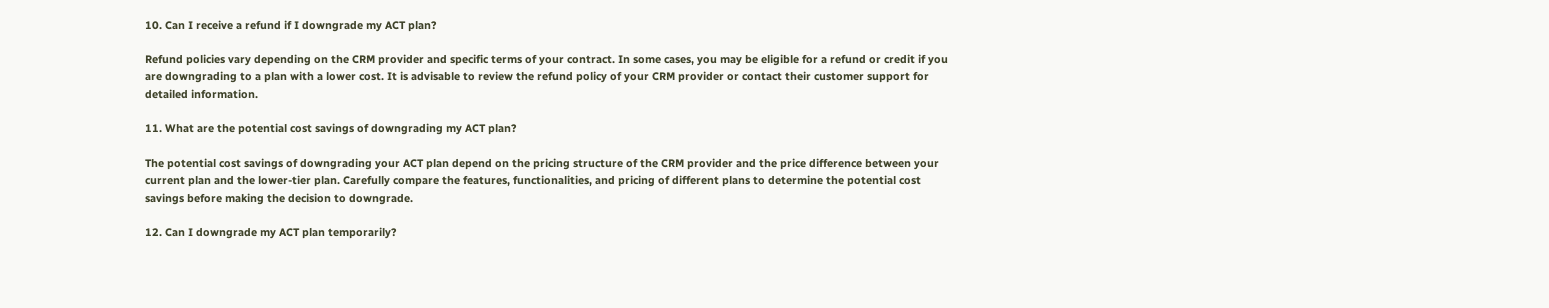10. Can I receive a refund if I downgrade my ACT plan?

Refund policies vary depending on the CRM provider and specific terms of your contract. In some cases, you may be eligible for a refund or credit if you are downgrading to a plan with a lower cost. It is advisable to review the refund policy of your CRM provider or contact their customer support for detailed information.

11. What are the potential cost savings of downgrading my ACT plan?

The potential cost savings of downgrading your ACT plan depend on the pricing structure of the CRM provider and the price difference between your current plan and the lower-tier plan. Carefully compare the features, functionalities, and pricing of different plans to determine the potential cost savings before making the decision to downgrade.

12. Can I downgrade my ACT plan temporarily?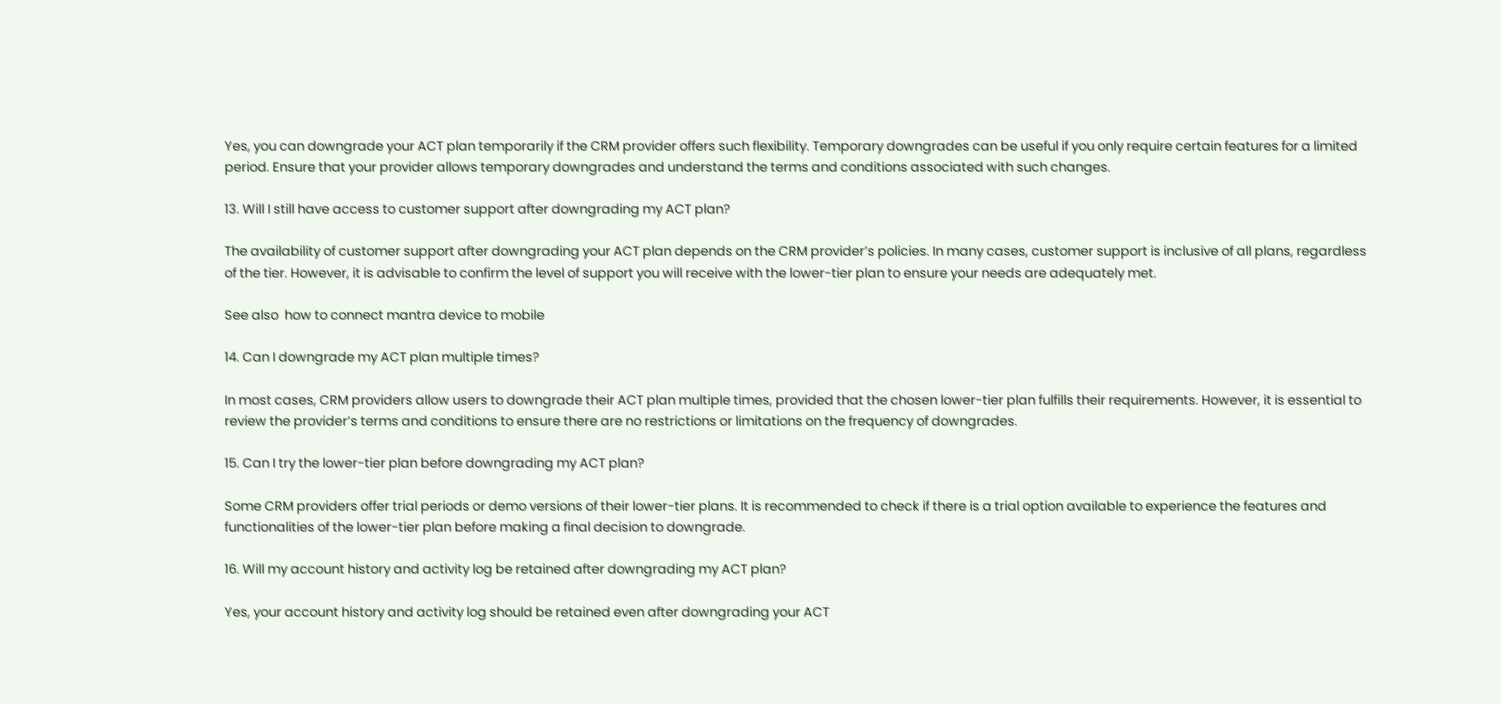Yes, you can downgrade your ACT plan temporarily if the CRM provider offers such flexibility. Temporary downgrades can be useful if you only require certain features for a limited period. Ensure that your provider allows temporary downgrades and understand the terms and conditions associated with such changes.

13. Will I still have access to customer support after downgrading my ACT plan?

The availability of customer support after downgrading your ACT plan depends on the CRM provider’s policies. In many cases, customer support is inclusive of all plans, regardless of the tier. However, it is advisable to confirm the level of support you will receive with the lower-tier plan to ensure your needs are adequately met.

See also  how to connect mantra device to mobile

14. Can I downgrade my ACT plan multiple times?

In most cases, CRM providers allow users to downgrade their ACT plan multiple times, provided that the chosen lower-tier plan fulfills their requirements. However, it is essential to review the provider’s terms and conditions to ensure there are no restrictions or limitations on the frequency of downgrades.

15. Can I try the lower-tier plan before downgrading my ACT plan?

Some CRM providers offer trial periods or demo versions of their lower-tier plans. It is recommended to check if there is a trial option available to experience the features and functionalities of the lower-tier plan before making a final decision to downgrade.

16. Will my account history and activity log be retained after downgrading my ACT plan?

Yes, your account history and activity log should be retained even after downgrading your ACT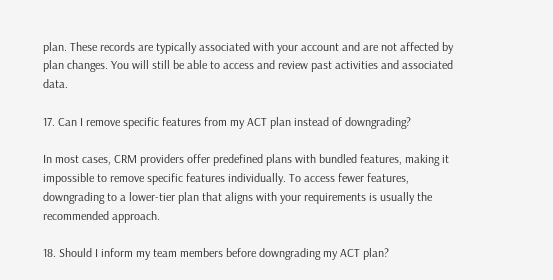plan. These records are typically associated with your account and are not affected by plan changes. You will still be able to access and review past activities and associated data.

17. Can I remove specific features from my ACT plan instead of downgrading?

In most cases, CRM providers offer predefined plans with bundled features, making it impossible to remove specific features individually. To access fewer features, downgrading to a lower-tier plan that aligns with your requirements is usually the recommended approach.

18. Should I inform my team members before downgrading my ACT plan?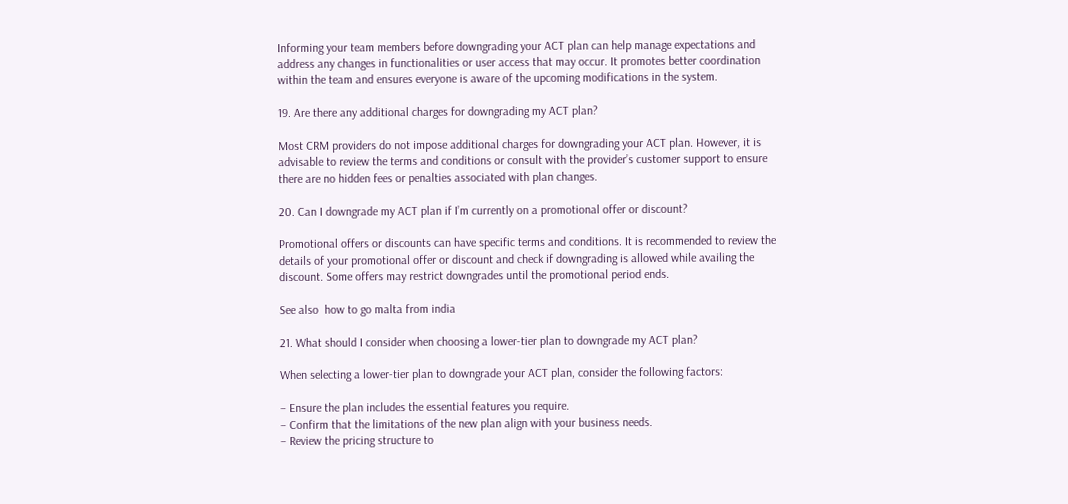Informing your team members before downgrading your ACT plan can help manage expectations and address any changes in functionalities or user access that may occur. It promotes better coordination within the team and ensures everyone is aware of the upcoming modifications in the system.

19. Are there any additional charges for downgrading my ACT plan?

Most CRM providers do not impose additional charges for downgrading your ACT plan. However, it is advisable to review the terms and conditions or consult with the provider’s customer support to ensure there are no hidden fees or penalties associated with plan changes.

20. Can I downgrade my ACT plan if I’m currently on a promotional offer or discount?

Promotional offers or discounts can have specific terms and conditions. It is recommended to review the details of your promotional offer or discount and check if downgrading is allowed while availing the discount. Some offers may restrict downgrades until the promotional period ends.

See also  how to go malta from india

21. What should I consider when choosing a lower-tier plan to downgrade my ACT plan?

When selecting a lower-tier plan to downgrade your ACT plan, consider the following factors:

– Ensure the plan includes the essential features you require.
– Confirm that the limitations of the new plan align with your business needs.
– Review the pricing structure to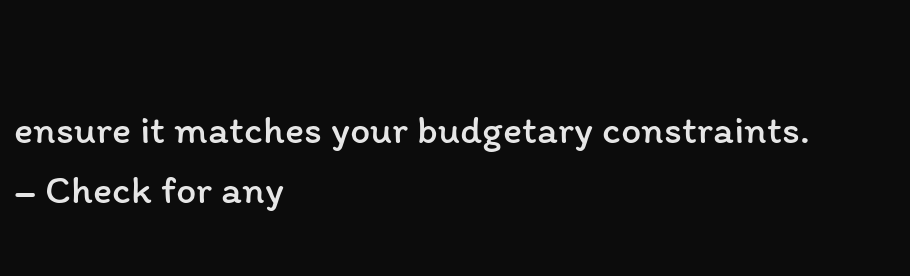ensure it matches your budgetary constraints.
– Check for any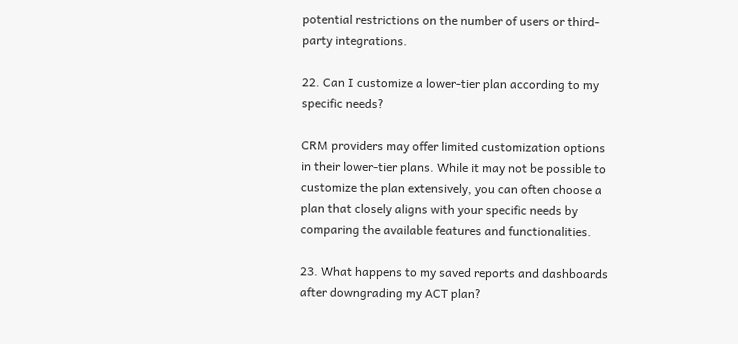potential restrictions on the number of users or third-party integrations.

22. Can I customize a lower-tier plan according to my specific needs?

CRM providers may offer limited customization options in their lower-tier plans. While it may not be possible to customize the plan extensively, you can often choose a plan that closely aligns with your specific needs by comparing the available features and functionalities.

23. What happens to my saved reports and dashboards after downgrading my ACT plan?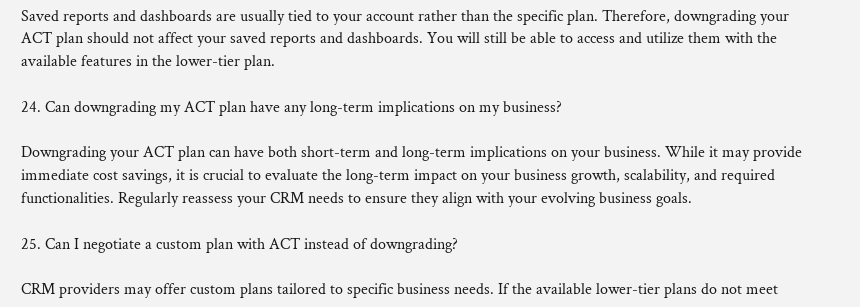Saved reports and dashboards are usually tied to your account rather than the specific plan. Therefore, downgrading your ACT plan should not affect your saved reports and dashboards. You will still be able to access and utilize them with the available features in the lower-tier plan.

24. Can downgrading my ACT plan have any long-term implications on my business?

Downgrading your ACT plan can have both short-term and long-term implications on your business. While it may provide immediate cost savings, it is crucial to evaluate the long-term impact on your business growth, scalability, and required functionalities. Regularly reassess your CRM needs to ensure they align with your evolving business goals.

25. Can I negotiate a custom plan with ACT instead of downgrading?

CRM providers may offer custom plans tailored to specific business needs. If the available lower-tier plans do not meet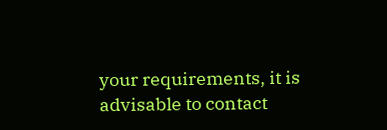your requirements, it is advisable to contact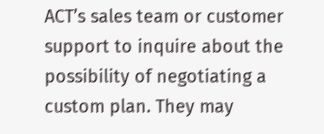ACT’s sales team or customer support to inquire about the possibility of negotiating a custom plan. They may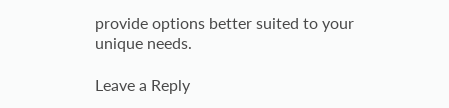provide options better suited to your unique needs.

Leave a Reply